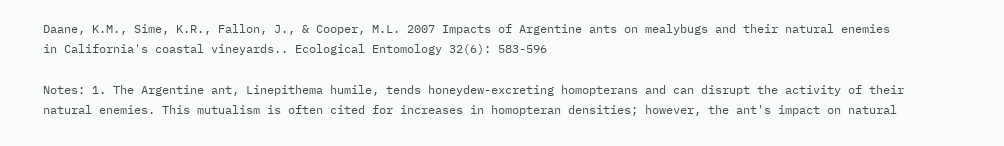Daane, K.M., Sime, K.R., Fallon, J., & Cooper, M.L. 2007 Impacts of Argentine ants on mealybugs and their natural enemies in California's coastal vineyards.. Ecological Entomology 32(6): 583-596

Notes: 1. The Argentine ant, Linepithema humile, tends honeydew-excreting homopterans and can disrupt the activity of their natural enemies. This mutualism is often cited for increases in homopteran densities; however, the ant's impact on natural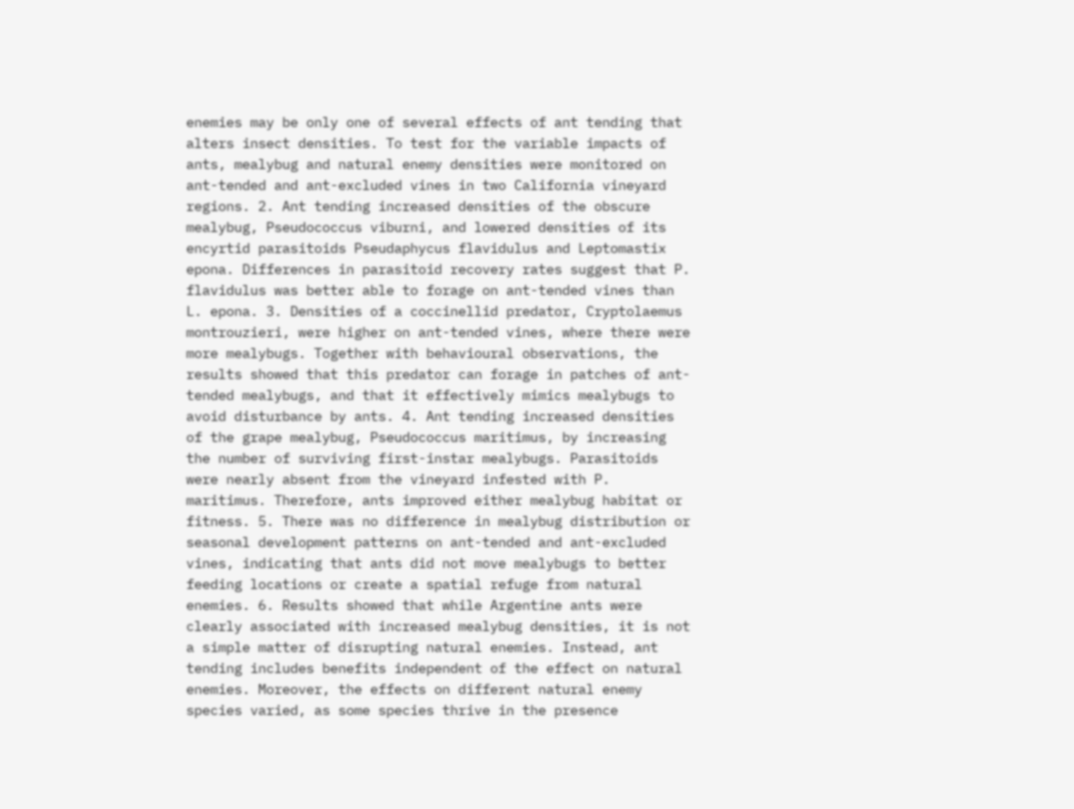enemies may be only one of several effects of ant tending that alters insect densities. To test for the variable impacts of ants, mealybug and natural enemy densities were monitored on ant-tended and ant-excluded vines in two California vineyard regions. 2. Ant tending increased densities of the obscure mealybug, Pseudococcus viburni, and lowered densities of its encyrtid parasitoids Pseudaphycus flavidulus and Leptomastix epona. Differences in parasitoid recovery rates suggest that P. flavidulus was better able to forage on ant-tended vines than L. epona. 3. Densities of a coccinellid predator, Cryptolaemus montrouzieri, were higher on ant-tended vines, where there were more mealybugs. Together with behavioural observations, the results showed that this predator can forage in patches of ant-tended mealybugs, and that it effectively mimics mealybugs to avoid disturbance by ants. 4. Ant tending increased densities of the grape mealybug, Pseudococcus maritimus, by increasing the number of surviving first-instar mealybugs. Parasitoids were nearly absent from the vineyard infested with P. maritimus. Therefore, ants improved either mealybug habitat or fitness. 5. There was no difference in mealybug distribution or seasonal development patterns on ant-tended and ant-excluded vines, indicating that ants did not move mealybugs to better feeding locations or create a spatial refuge from natural enemies. 6. Results showed that while Argentine ants were clearly associated with increased mealybug densities, it is not a simple matter of disrupting natural enemies. Instead, ant tending includes benefits independent of the effect on natural enemies. Moreover, the effects on different natural enemy species varied, as some species thrive in the presence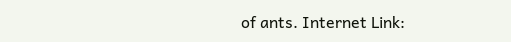of ants. Internet Link: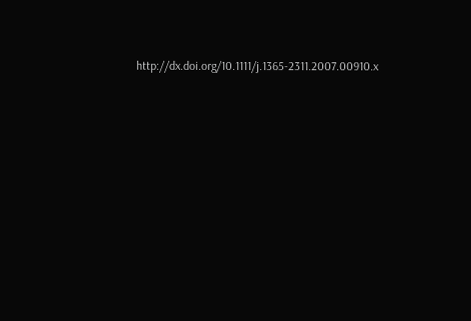http://dx.doi.org/10.1111/j.1365-2311.2007.00910.x